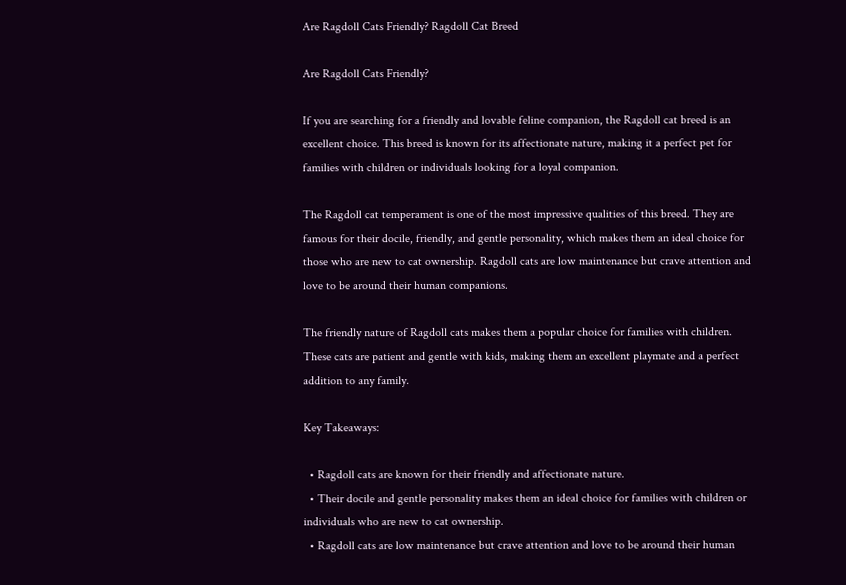Are Ragdoll Cats Friendly? Ragdoll Cat Breed

Are Ragdoll Cats Friendly?

If you are searching for a friendly and lovable feline companion, the Ragdoll cat breed is an excellent choice. This breed is known for its affectionate nature, making it a perfect pet for families with children or individuals looking for a loyal companion.

The Ragdoll cat temperament is one of the most impressive qualities of this breed. They are famous for their docile, friendly, and gentle personality, which makes them an ideal choice for those who are new to cat ownership. Ragdoll cats are low maintenance but crave attention and love to be around their human companions.

The friendly nature of Ragdoll cats makes them a popular choice for families with children. These cats are patient and gentle with kids, making them an excellent playmate and a perfect addition to any family.

Key Takeaways:

  • Ragdoll cats are known for their friendly and affectionate nature.
  • Their docile and gentle personality makes them an ideal choice for families with children or individuals who are new to cat ownership.
  • Ragdoll cats are low maintenance but crave attention and love to be around their human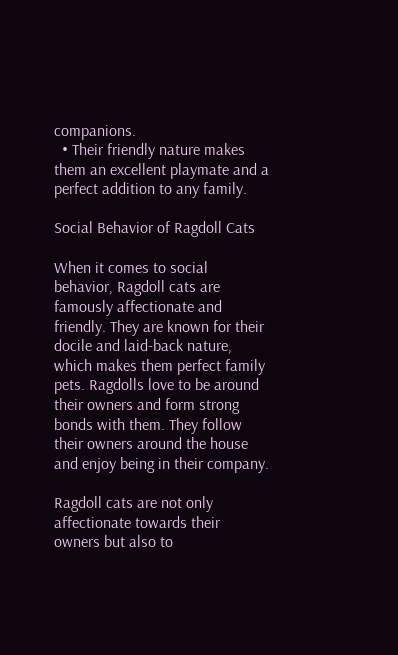companions.
  • Their friendly nature makes them an excellent playmate and a perfect addition to any family.

Social Behavior of Ragdoll Cats

When it comes to social behavior, Ragdoll cats are famously affectionate and friendly. They are known for their docile and laid-back nature, which makes them perfect family pets. Ragdolls love to be around their owners and form strong bonds with them. They follow their owners around the house and enjoy being in their company.

Ragdoll cats are not only affectionate towards their owners but also to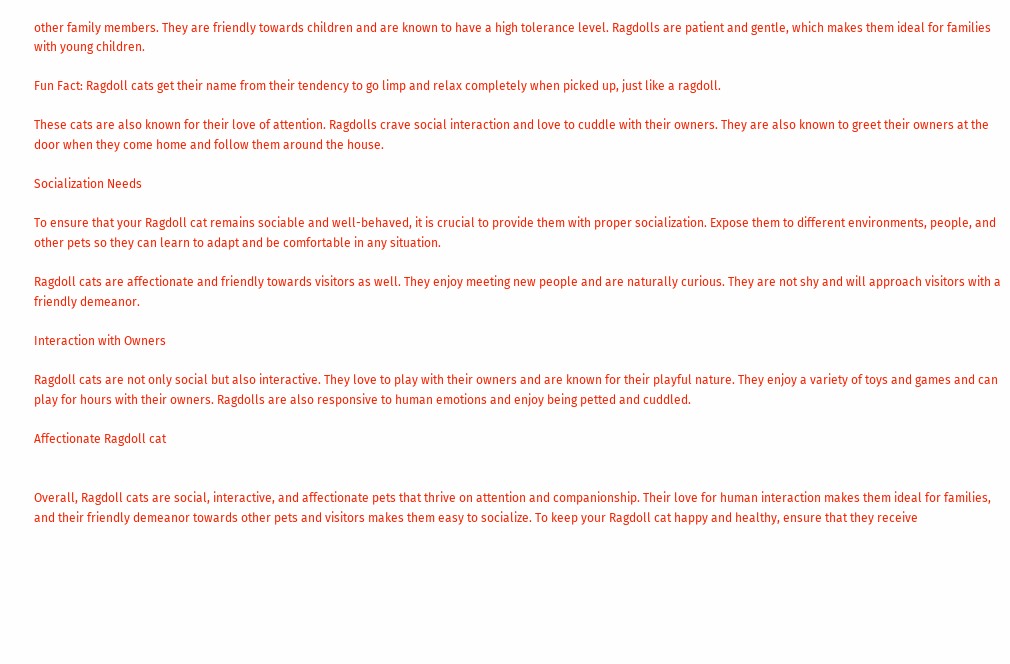other family members. They are friendly towards children and are known to have a high tolerance level. Ragdolls are patient and gentle, which makes them ideal for families with young children.

Fun Fact: Ragdoll cats get their name from their tendency to go limp and relax completely when picked up, just like a ragdoll.

These cats are also known for their love of attention. Ragdolls crave social interaction and love to cuddle with their owners. They are also known to greet their owners at the door when they come home and follow them around the house.

Socialization Needs

To ensure that your Ragdoll cat remains sociable and well-behaved, it is crucial to provide them with proper socialization. Expose them to different environments, people, and other pets so they can learn to adapt and be comfortable in any situation.

Ragdoll cats are affectionate and friendly towards visitors as well. They enjoy meeting new people and are naturally curious. They are not shy and will approach visitors with a friendly demeanor.

Interaction with Owners

Ragdoll cats are not only social but also interactive. They love to play with their owners and are known for their playful nature. They enjoy a variety of toys and games and can play for hours with their owners. Ragdolls are also responsive to human emotions and enjoy being petted and cuddled.

Affectionate Ragdoll cat


Overall, Ragdoll cats are social, interactive, and affectionate pets that thrive on attention and companionship. Their love for human interaction makes them ideal for families, and their friendly demeanor towards other pets and visitors makes them easy to socialize. To keep your Ragdoll cat happy and healthy, ensure that they receive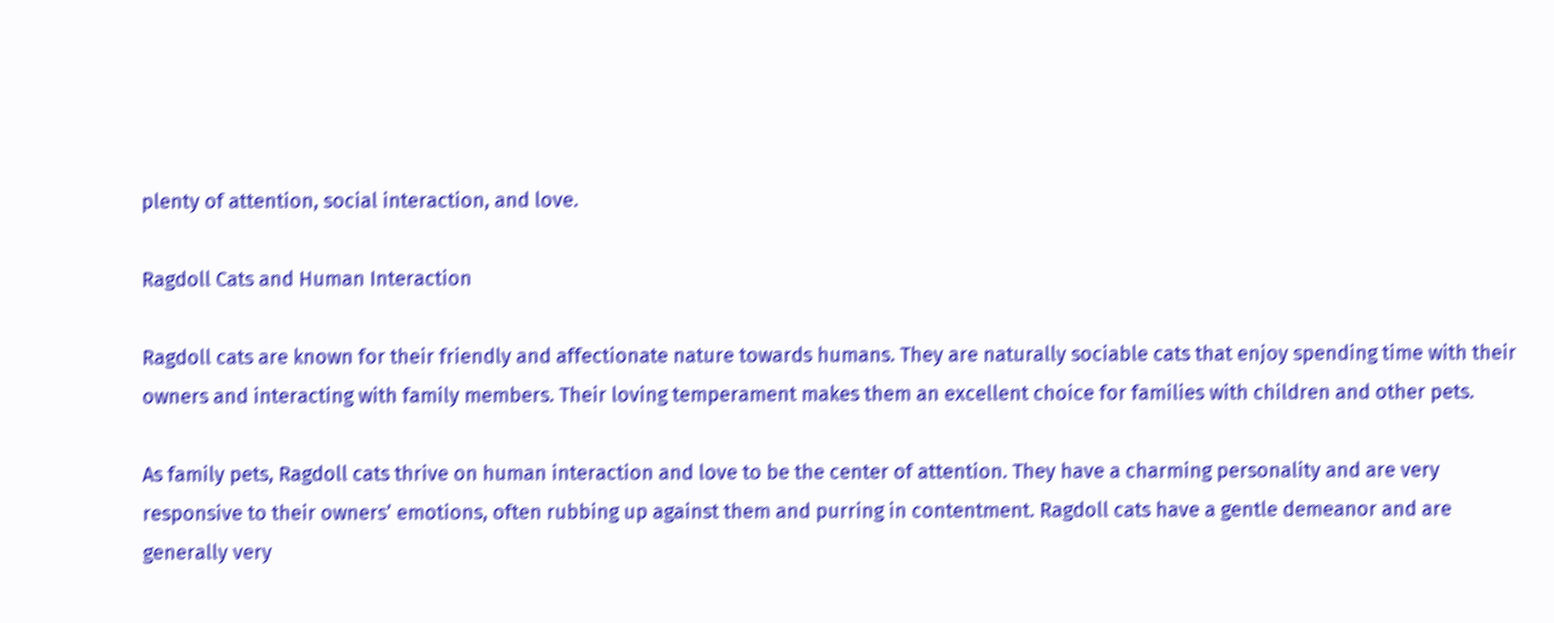plenty of attention, social interaction, and love.

Ragdoll Cats and Human Interaction

Ragdoll cats are known for their friendly and affectionate nature towards humans. They are naturally sociable cats that enjoy spending time with their owners and interacting with family members. Their loving temperament makes them an excellent choice for families with children and other pets.

As family pets, Ragdoll cats thrive on human interaction and love to be the center of attention. They have a charming personality and are very responsive to their owners’ emotions, often rubbing up against them and purring in contentment. Ragdoll cats have a gentle demeanor and are generally very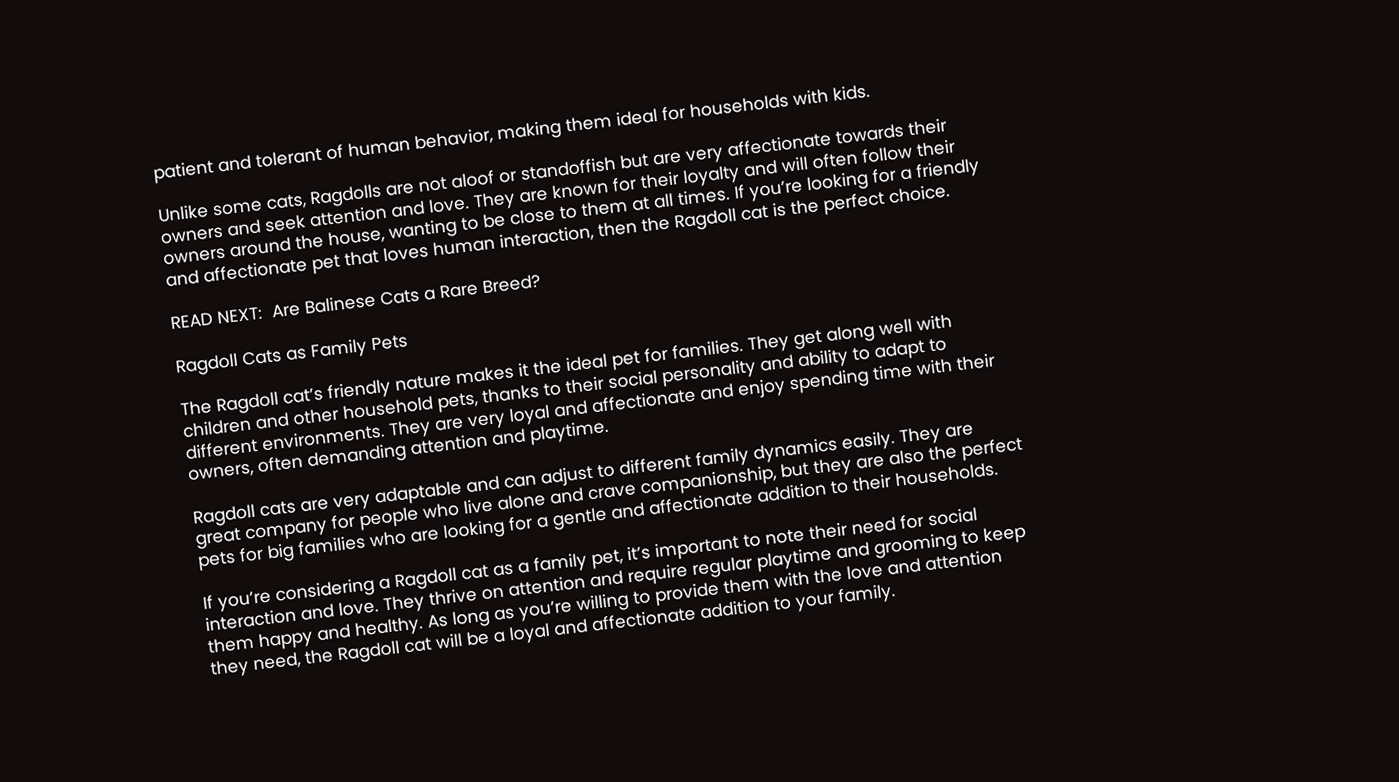patient and tolerant of human behavior, making them ideal for households with kids.

Unlike some cats, Ragdolls are not aloof or standoffish but are very affectionate towards their owners and seek attention and love. They are known for their loyalty and will often follow their owners around the house, wanting to be close to them at all times. If you’re looking for a friendly and affectionate pet that loves human interaction, then the Ragdoll cat is the perfect choice.

READ NEXT:  Are Balinese Cats a Rare Breed?

Ragdoll Cats as Family Pets

The Ragdoll cat’s friendly nature makes it the ideal pet for families. They get along well with children and other household pets, thanks to their social personality and ability to adapt to different environments. They are very loyal and affectionate and enjoy spending time with their owners, often demanding attention and playtime.

Ragdoll cats are very adaptable and can adjust to different family dynamics easily. They are great company for people who live alone and crave companionship, but they are also the perfect pets for big families who are looking for a gentle and affectionate addition to their households.

If you’re considering a Ragdoll cat as a family pet, it’s important to note their need for social interaction and love. They thrive on attention and require regular playtime and grooming to keep them happy and healthy. As long as you’re willing to provide them with the love and attention they need, the Ragdoll cat will be a loyal and affectionate addition to your family.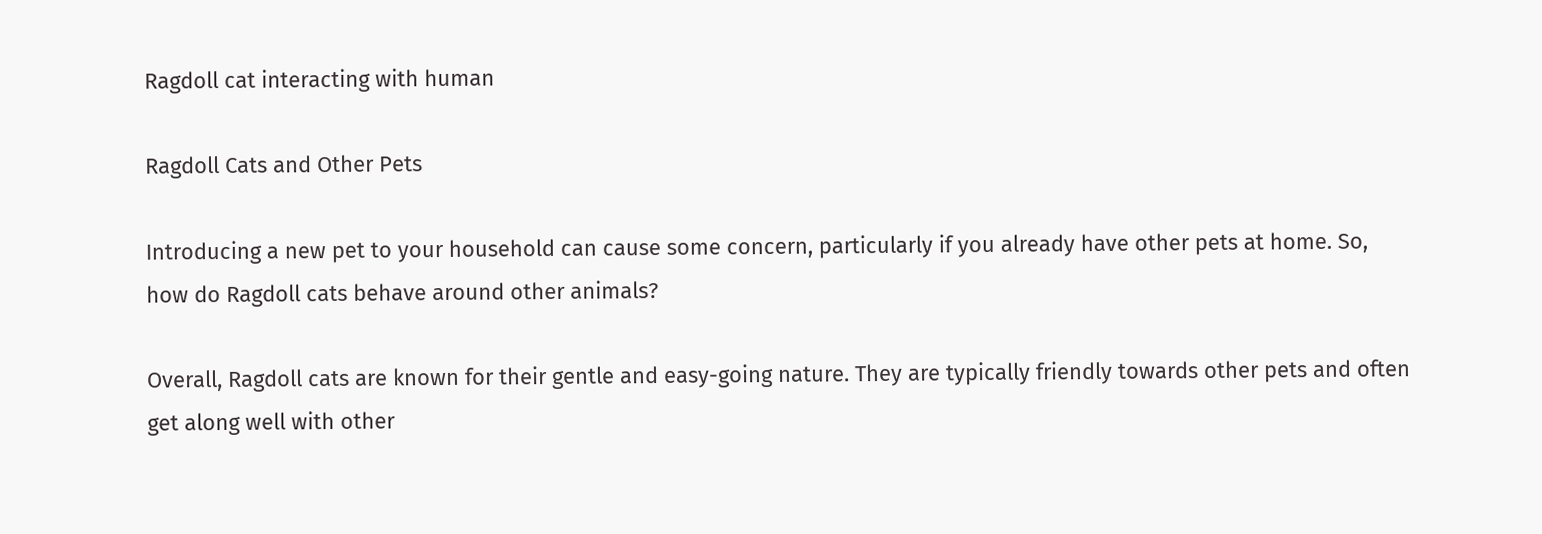Ragdoll cat interacting with human

Ragdoll Cats and Other Pets

Introducing a new pet to your household can cause some concern, particularly if you already have other pets at home. So, how do Ragdoll cats behave around other animals?

Overall, Ragdoll cats are known for their gentle and easy-going nature. They are typically friendly towards other pets and often get along well with other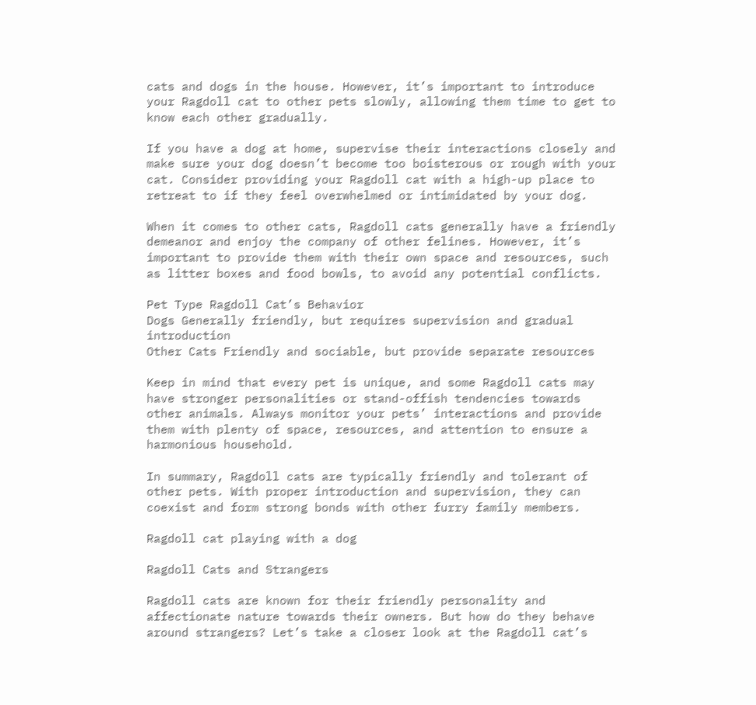cats and dogs in the house. However, it’s important to introduce your Ragdoll cat to other pets slowly, allowing them time to get to know each other gradually.

If you have a dog at home, supervise their interactions closely and make sure your dog doesn’t become too boisterous or rough with your cat. Consider providing your Ragdoll cat with a high-up place to retreat to if they feel overwhelmed or intimidated by your dog.

When it comes to other cats, Ragdoll cats generally have a friendly demeanor and enjoy the company of other felines. However, it’s important to provide them with their own space and resources, such as litter boxes and food bowls, to avoid any potential conflicts.

Pet Type Ragdoll Cat’s Behavior
Dogs Generally friendly, but requires supervision and gradual introduction
Other Cats Friendly and sociable, but provide separate resources

Keep in mind that every pet is unique, and some Ragdoll cats may have stronger personalities or stand-offish tendencies towards other animals. Always monitor your pets’ interactions and provide them with plenty of space, resources, and attention to ensure a harmonious household.

In summary, Ragdoll cats are typically friendly and tolerant of other pets. With proper introduction and supervision, they can coexist and form strong bonds with other furry family members.

Ragdoll cat playing with a dog

Ragdoll Cats and Strangers

Ragdoll cats are known for their friendly personality and affectionate nature towards their owners. But how do they behave around strangers? Let’s take a closer look at the Ragdoll cat’s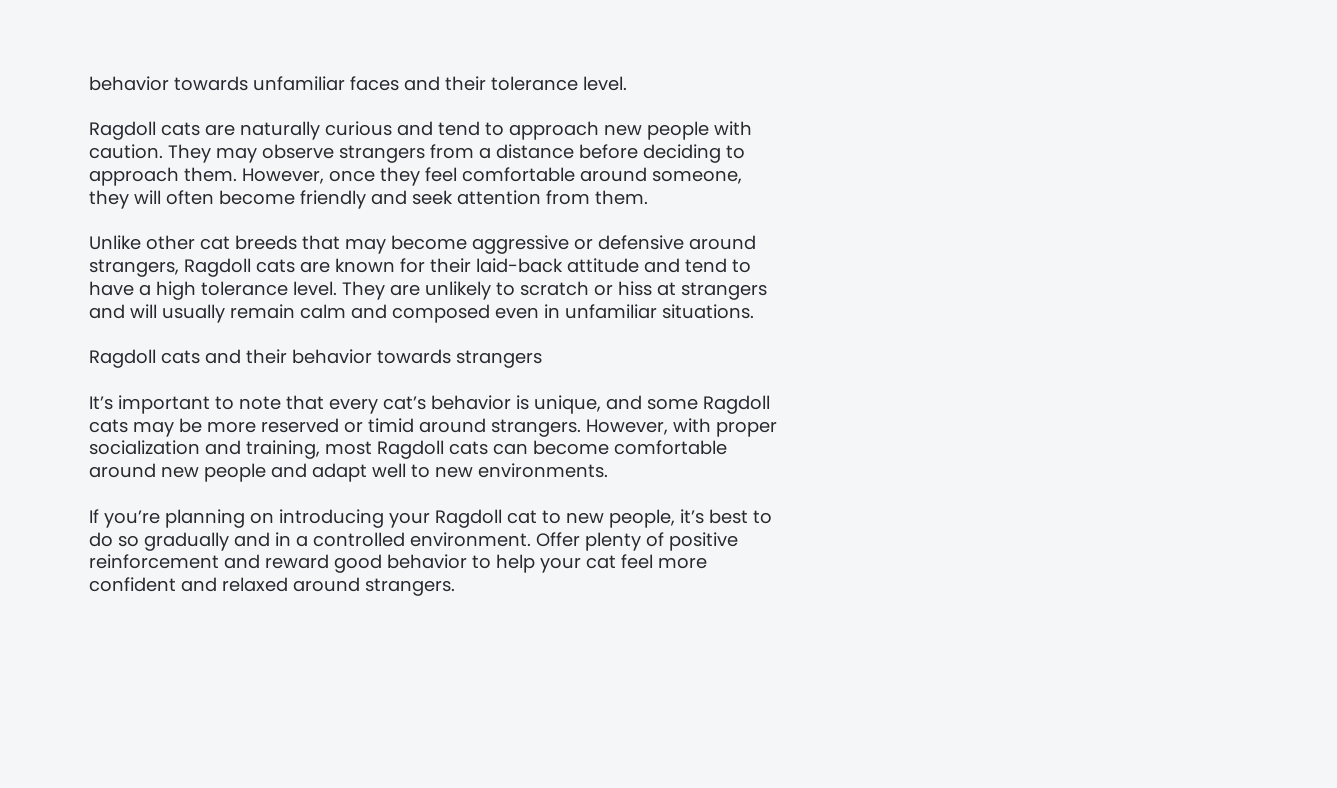behavior towards unfamiliar faces and their tolerance level.

Ragdoll cats are naturally curious and tend to approach new people with caution. They may observe strangers from a distance before deciding to approach them. However, once they feel comfortable around someone, they will often become friendly and seek attention from them.

Unlike other cat breeds that may become aggressive or defensive around strangers, Ragdoll cats are known for their laid-back attitude and tend to have a high tolerance level. They are unlikely to scratch or hiss at strangers and will usually remain calm and composed even in unfamiliar situations.

Ragdoll cats and their behavior towards strangers

It’s important to note that every cat’s behavior is unique, and some Ragdoll cats may be more reserved or timid around strangers. However, with proper socialization and training, most Ragdoll cats can become comfortable around new people and adapt well to new environments.

If you’re planning on introducing your Ragdoll cat to new people, it’s best to do so gradually and in a controlled environment. Offer plenty of positive reinforcement and reward good behavior to help your cat feel more confident and relaxed around strangers.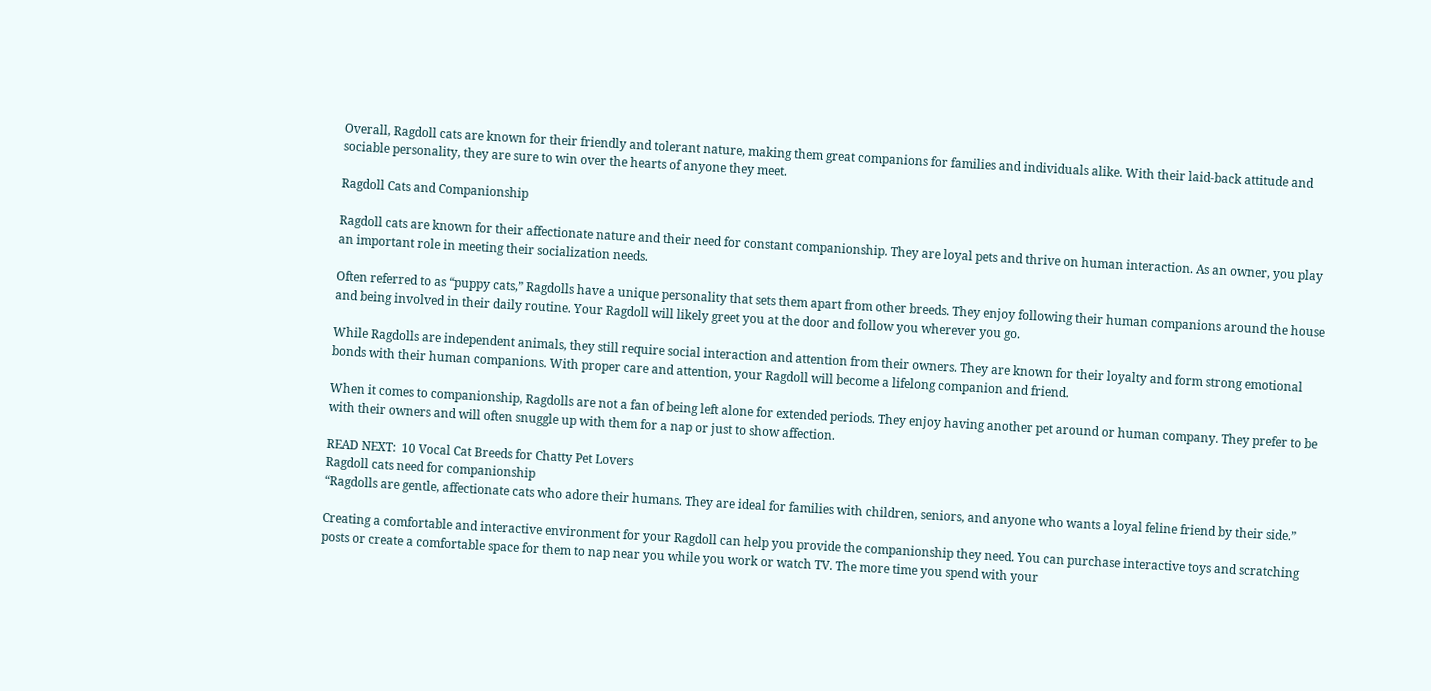Overall, Ragdoll cats are known for their friendly and tolerant nature, making them great companions for families and individuals alike. With their laid-back attitude and sociable personality, they are sure to win over the hearts of anyone they meet.

Ragdoll Cats and Companionship

Ragdoll cats are known for their affectionate nature and their need for constant companionship. They are loyal pets and thrive on human interaction. As an owner, you play an important role in meeting their socialization needs.

Often referred to as “puppy cats,” Ragdolls have a unique personality that sets them apart from other breeds. They enjoy following their human companions around the house and being involved in their daily routine. Your Ragdoll will likely greet you at the door and follow you wherever you go.

While Ragdolls are independent animals, they still require social interaction and attention from their owners. They are known for their loyalty and form strong emotional bonds with their human companions. With proper care and attention, your Ragdoll will become a lifelong companion and friend.

When it comes to companionship, Ragdolls are not a fan of being left alone for extended periods. They enjoy having another pet around or human company. They prefer to be with their owners and will often snuggle up with them for a nap or just to show affection.

READ NEXT:  10 Vocal Cat Breeds for Chatty Pet Lovers
Ragdoll cats need for companionship
“Ragdolls are gentle, affectionate cats who adore their humans. They are ideal for families with children, seniors, and anyone who wants a loyal feline friend by their side.”

Creating a comfortable and interactive environment for your Ragdoll can help you provide the companionship they need. You can purchase interactive toys and scratching posts or create a comfortable space for them to nap near you while you work or watch TV. The more time you spend with your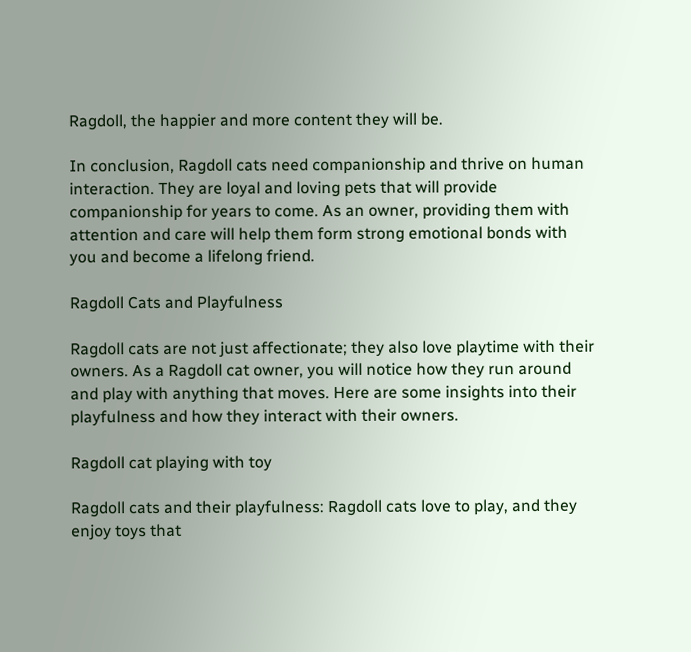Ragdoll, the happier and more content they will be.

In conclusion, Ragdoll cats need companionship and thrive on human interaction. They are loyal and loving pets that will provide companionship for years to come. As an owner, providing them with attention and care will help them form strong emotional bonds with you and become a lifelong friend.

Ragdoll Cats and Playfulness

Ragdoll cats are not just affectionate; they also love playtime with their owners. As a Ragdoll cat owner, you will notice how they run around and play with anything that moves. Here are some insights into their playfulness and how they interact with their owners.

Ragdoll cat playing with toy

Ragdoll cats and their playfulness: Ragdoll cats love to play, and they enjoy toys that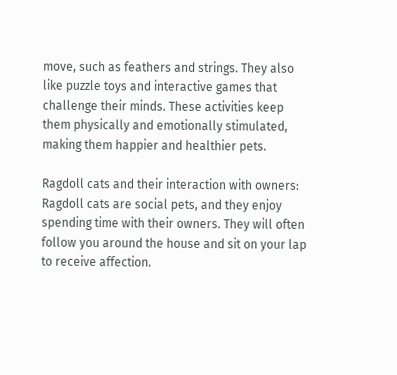move, such as feathers and strings. They also like puzzle toys and interactive games that challenge their minds. These activities keep them physically and emotionally stimulated, making them happier and healthier pets.

Ragdoll cats and their interaction with owners: Ragdoll cats are social pets, and they enjoy spending time with their owners. They will often follow you around the house and sit on your lap to receive affection.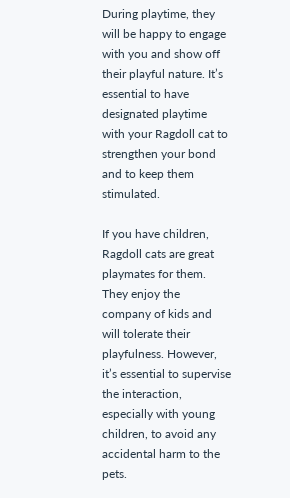During playtime, they will be happy to engage with you and show off their playful nature. It’s essential to have designated playtime with your Ragdoll cat to strengthen your bond and to keep them stimulated.

If you have children, Ragdoll cats are great playmates for them. They enjoy the company of kids and will tolerate their playfulness. However, it’s essential to supervise the interaction, especially with young children, to avoid any accidental harm to the pets.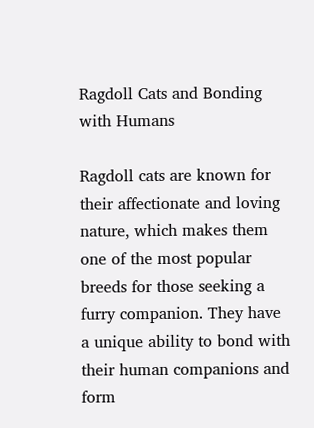Ragdoll Cats and Bonding with Humans

Ragdoll cats are known for their affectionate and loving nature, which makes them one of the most popular breeds for those seeking a furry companion. They have a unique ability to bond with their human companions and form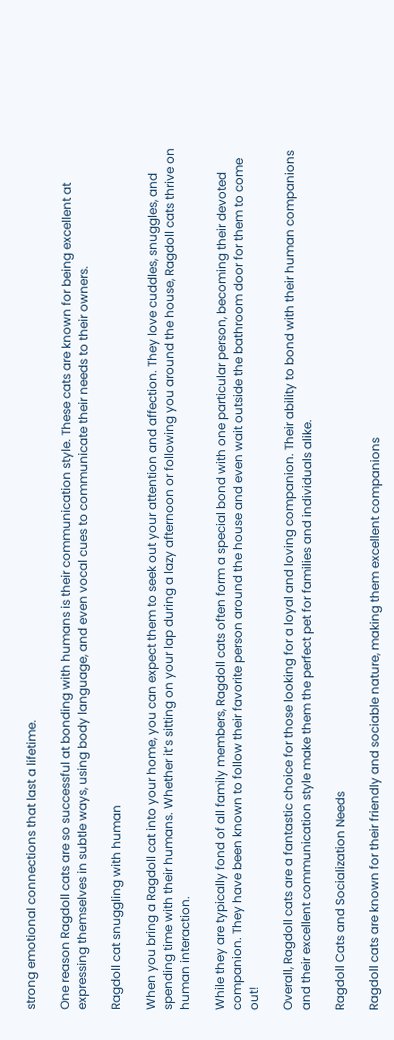strong emotional connections that last a lifetime.

One reason Ragdoll cats are so successful at bonding with humans is their communication style. These cats are known for being excellent at expressing themselves in subtle ways, using body language, and even vocal cues to communicate their needs to their owners.

Ragdoll cat snuggling with human

When you bring a Ragdoll cat into your home, you can expect them to seek out your attention and affection. They love cuddles, snuggles, and spending time with their humans. Whether it’s sitting on your lap during a lazy afternoon or following you around the house, Ragdoll cats thrive on human interaction.

While they are typically fond of all family members, Ragdoll cats often form a special bond with one particular person, becoming their devoted companion. They have been known to follow their favorite person around the house and even wait outside the bathroom door for them to come out!

Overall, Ragdoll cats are a fantastic choice for those looking for a loyal and loving companion. Their ability to bond with their human companions and their excellent communication style make them the perfect pet for families and individuals alike.

Ragdoll Cats and Socialization Needs

Ragdoll cats are known for their friendly and sociable nature, making them excellent companions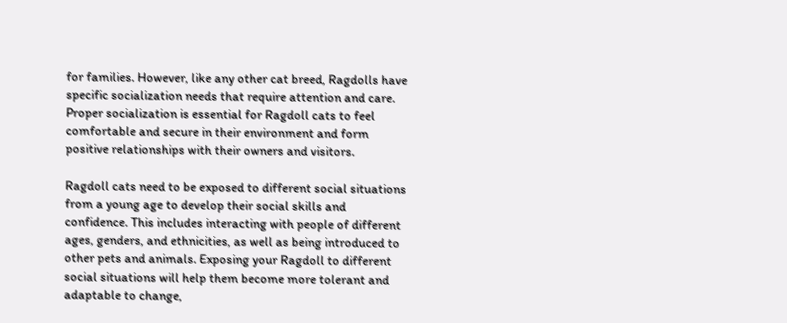for families. However, like any other cat breed, Ragdolls have specific socialization needs that require attention and care. Proper socialization is essential for Ragdoll cats to feel comfortable and secure in their environment and form positive relationships with their owners and visitors.

Ragdoll cats need to be exposed to different social situations from a young age to develop their social skills and confidence. This includes interacting with people of different ages, genders, and ethnicities, as well as being introduced to other pets and animals. Exposing your Ragdoll to different social situations will help them become more tolerant and adaptable to change,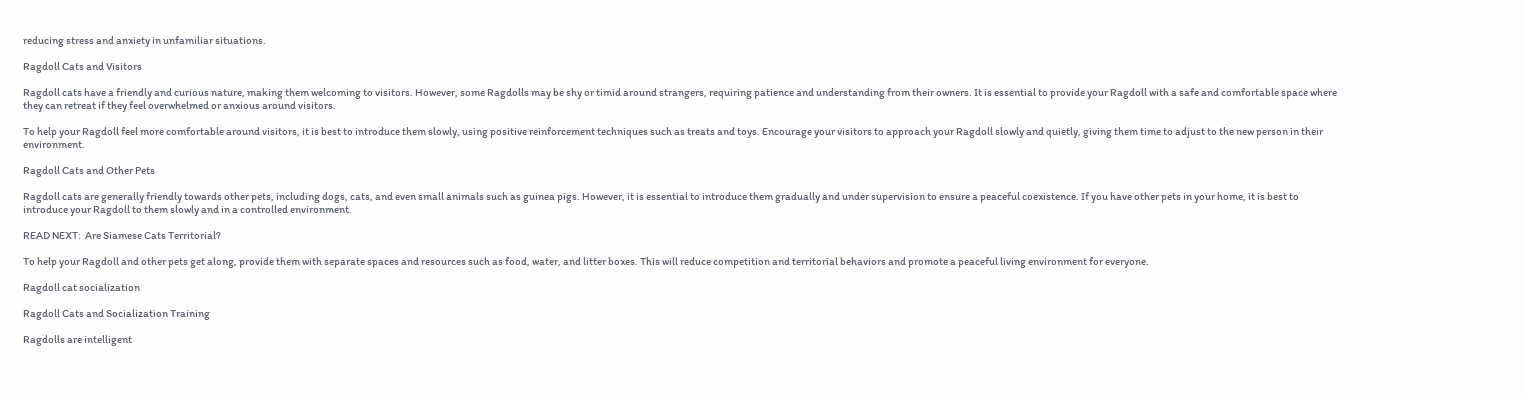reducing stress and anxiety in unfamiliar situations.

Ragdoll Cats and Visitors

Ragdoll cats have a friendly and curious nature, making them welcoming to visitors. However, some Ragdolls may be shy or timid around strangers, requiring patience and understanding from their owners. It is essential to provide your Ragdoll with a safe and comfortable space where they can retreat if they feel overwhelmed or anxious around visitors.

To help your Ragdoll feel more comfortable around visitors, it is best to introduce them slowly, using positive reinforcement techniques such as treats and toys. Encourage your visitors to approach your Ragdoll slowly and quietly, giving them time to adjust to the new person in their environment.

Ragdoll Cats and Other Pets

Ragdoll cats are generally friendly towards other pets, including dogs, cats, and even small animals such as guinea pigs. However, it is essential to introduce them gradually and under supervision to ensure a peaceful coexistence. If you have other pets in your home, it is best to introduce your Ragdoll to them slowly and in a controlled environment.

READ NEXT:  Are Siamese Cats Territorial?

To help your Ragdoll and other pets get along, provide them with separate spaces and resources such as food, water, and litter boxes. This will reduce competition and territorial behaviors and promote a peaceful living environment for everyone.

Ragdoll cat socialization

Ragdoll Cats and Socialization Training

Ragdolls are intelligent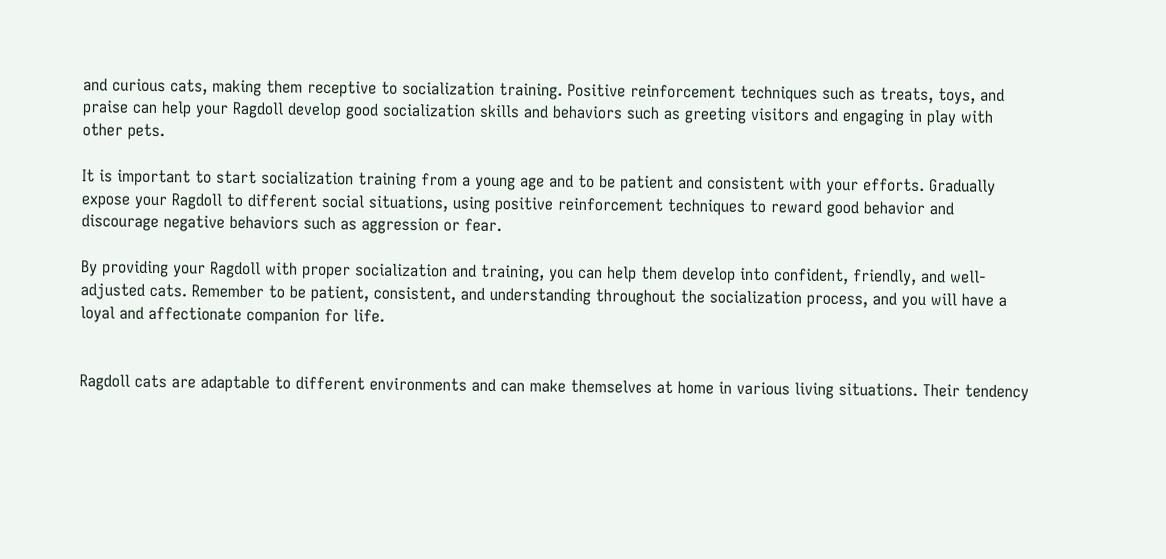and curious cats, making them receptive to socialization training. Positive reinforcement techniques such as treats, toys, and praise can help your Ragdoll develop good socialization skills and behaviors such as greeting visitors and engaging in play with other pets.

It is important to start socialization training from a young age and to be patient and consistent with your efforts. Gradually expose your Ragdoll to different social situations, using positive reinforcement techniques to reward good behavior and discourage negative behaviors such as aggression or fear.

By providing your Ragdoll with proper socialization and training, you can help them develop into confident, friendly, and well-adjusted cats. Remember to be patient, consistent, and understanding throughout the socialization process, and you will have a loyal and affectionate companion for life.


Ragdoll cats are adaptable to different environments and can make themselves at home in various living situations. Their tendency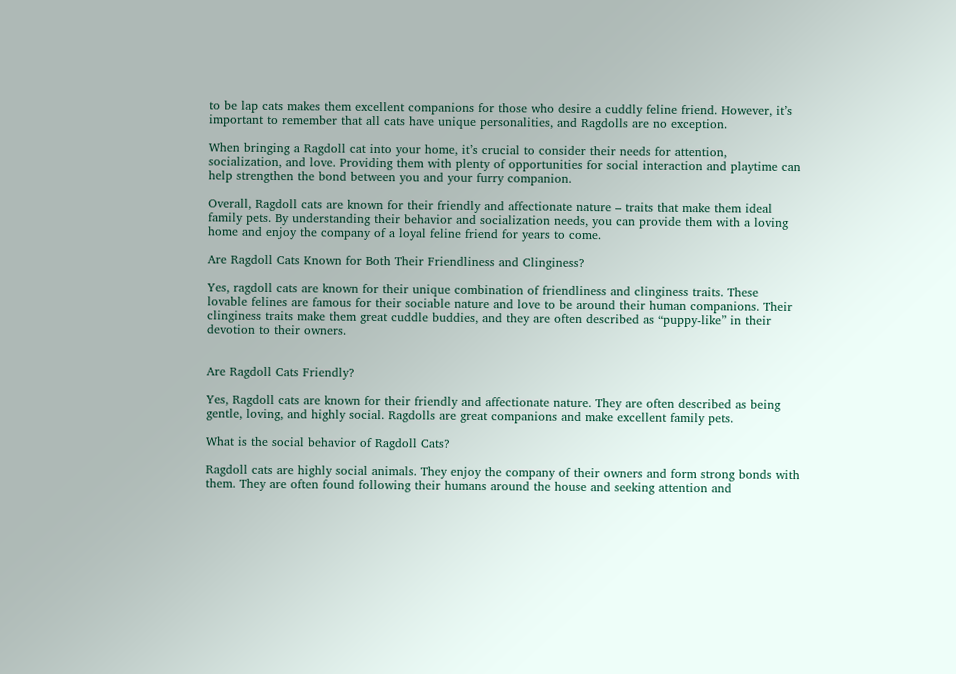to be lap cats makes them excellent companions for those who desire a cuddly feline friend. However, it’s important to remember that all cats have unique personalities, and Ragdolls are no exception.

When bringing a Ragdoll cat into your home, it’s crucial to consider their needs for attention, socialization, and love. Providing them with plenty of opportunities for social interaction and playtime can help strengthen the bond between you and your furry companion.

Overall, Ragdoll cats are known for their friendly and affectionate nature – traits that make them ideal family pets. By understanding their behavior and socialization needs, you can provide them with a loving home and enjoy the company of a loyal feline friend for years to come.

Are Ragdoll Cats Known for Both Their Friendliness and Clinginess?

Yes, ragdoll cats are known for their unique combination of friendliness and clinginess traits. These lovable felines are famous for their sociable nature and love to be around their human companions. Their clinginess traits make them great cuddle buddies, and they are often described as “puppy-like” in their devotion to their owners.


Are Ragdoll Cats Friendly?

Yes, Ragdoll cats are known for their friendly and affectionate nature. They are often described as being gentle, loving, and highly social. Ragdolls are great companions and make excellent family pets.

What is the social behavior of Ragdoll Cats?

Ragdoll cats are highly social animals. They enjoy the company of their owners and form strong bonds with them. They are often found following their humans around the house and seeking attention and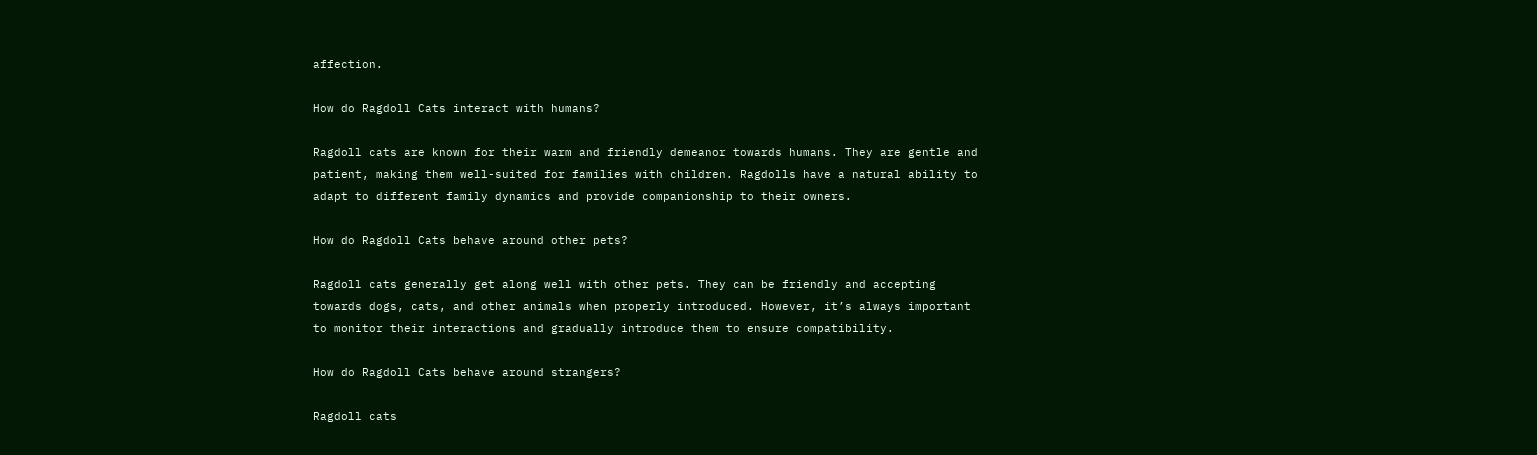affection.

How do Ragdoll Cats interact with humans?

Ragdoll cats are known for their warm and friendly demeanor towards humans. They are gentle and patient, making them well-suited for families with children. Ragdolls have a natural ability to adapt to different family dynamics and provide companionship to their owners.

How do Ragdoll Cats behave around other pets?

Ragdoll cats generally get along well with other pets. They can be friendly and accepting towards dogs, cats, and other animals when properly introduced. However, it’s always important to monitor their interactions and gradually introduce them to ensure compatibility.

How do Ragdoll Cats behave around strangers?

Ragdoll cats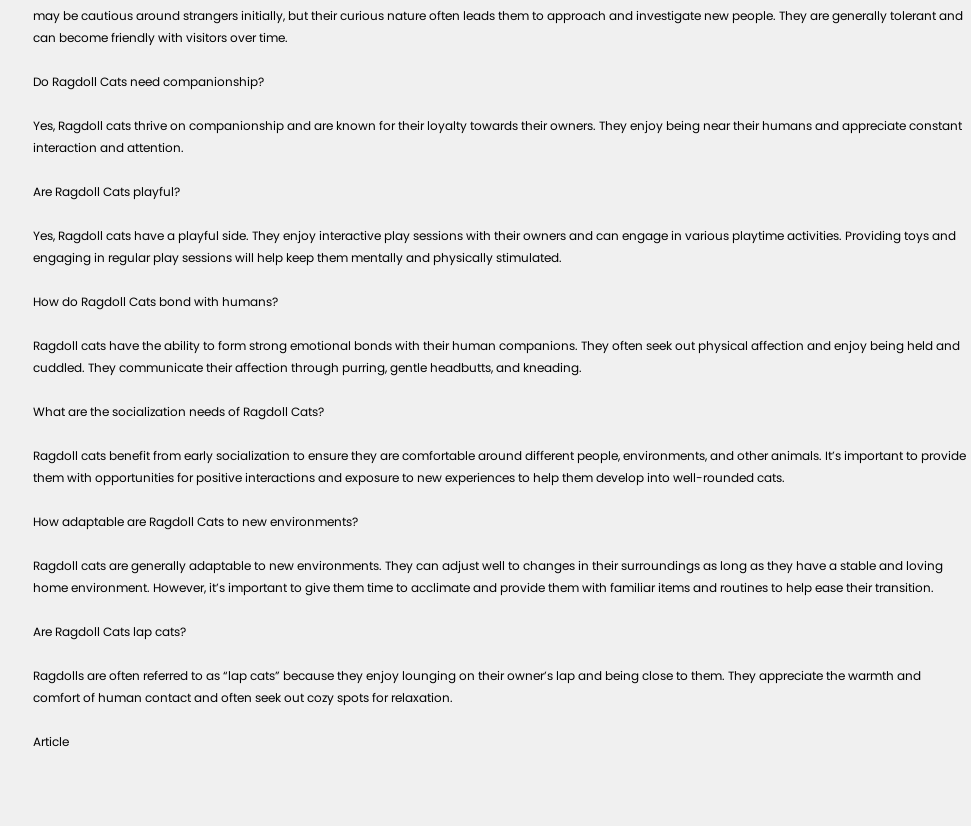may be cautious around strangers initially, but their curious nature often leads them to approach and investigate new people. They are generally tolerant and can become friendly with visitors over time.

Do Ragdoll Cats need companionship?

Yes, Ragdoll cats thrive on companionship and are known for their loyalty towards their owners. They enjoy being near their humans and appreciate constant interaction and attention.

Are Ragdoll Cats playful?

Yes, Ragdoll cats have a playful side. They enjoy interactive play sessions with their owners and can engage in various playtime activities. Providing toys and engaging in regular play sessions will help keep them mentally and physically stimulated.

How do Ragdoll Cats bond with humans?

Ragdoll cats have the ability to form strong emotional bonds with their human companions. They often seek out physical affection and enjoy being held and cuddled. They communicate their affection through purring, gentle headbutts, and kneading.

What are the socialization needs of Ragdoll Cats?

Ragdoll cats benefit from early socialization to ensure they are comfortable around different people, environments, and other animals. It’s important to provide them with opportunities for positive interactions and exposure to new experiences to help them develop into well-rounded cats.

How adaptable are Ragdoll Cats to new environments?

Ragdoll cats are generally adaptable to new environments. They can adjust well to changes in their surroundings as long as they have a stable and loving home environment. However, it’s important to give them time to acclimate and provide them with familiar items and routines to help ease their transition.

Are Ragdoll Cats lap cats?

Ragdolls are often referred to as “lap cats” because they enjoy lounging on their owner’s lap and being close to them. They appreciate the warmth and comfort of human contact and often seek out cozy spots for relaxation.

Article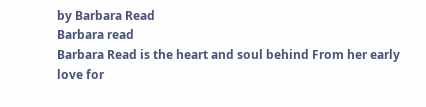by Barbara Read
Barbara read
Barbara Read is the heart and soul behind From her early love for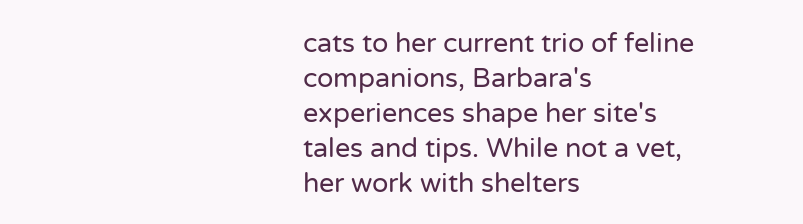cats to her current trio of feline companions, Barbara's experiences shape her site's tales and tips. While not a vet, her work with shelters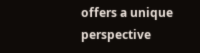offers a unique perspective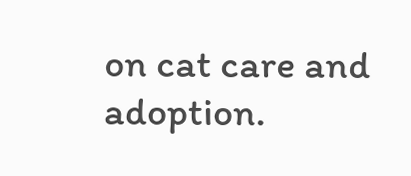on cat care and adoption.